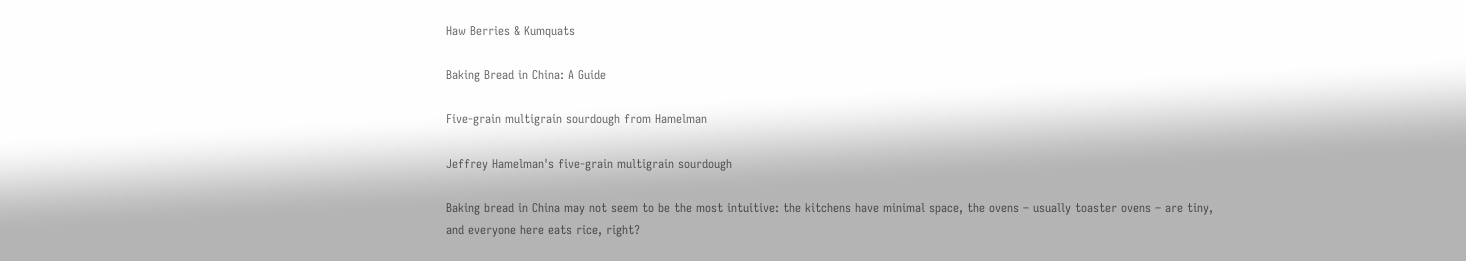Haw Berries & Kumquats

Baking Bread in China: A Guide

Five-grain multigrain sourdough from Hamelman

Jeffrey Hamelman's five-grain multigrain sourdough

Baking bread in China may not seem to be the most intuitive: the kitchens have minimal space, the ovens – usually toaster ovens – are tiny, and everyone here eats rice, right?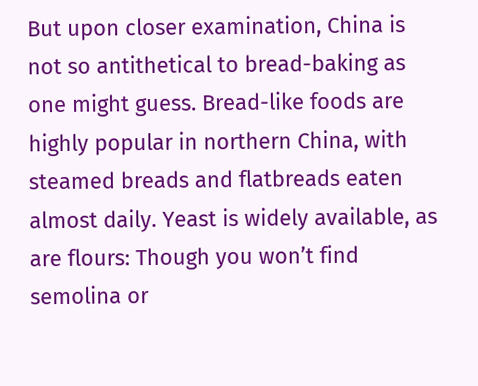But upon closer examination, China is not so antithetical to bread-baking as one might guess. Bread-like foods are highly popular in northern China, with steamed breads and flatbreads eaten almost daily. Yeast is widely available, as are flours: Though you won’t find semolina or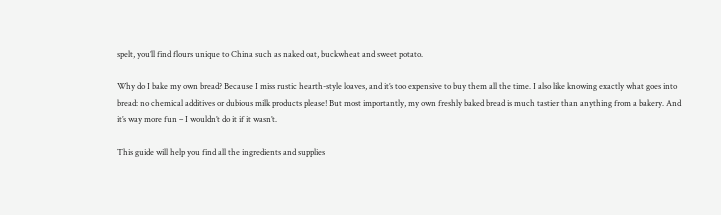spelt, you’ll find flours unique to China such as naked oat, buckwheat and sweet potato.

Why do I bake my own bread? Because I miss rustic hearth-style loaves, and it’s too expensive to buy them all the time. I also like knowing exactly what goes into bread: no chemical additives or dubious milk products please! But most importantly, my own freshly baked bread is much tastier than anything from a bakery. And it’s way more fun – I wouldn’t do it if it wasn’t.

This guide will help you find all the ingredients and supplies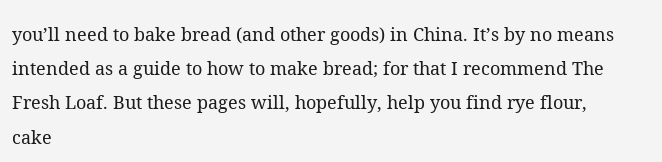you’ll need to bake bread (and other goods) in China. It’s by no means intended as a guide to how to make bread; for that I recommend The Fresh Loaf. But these pages will, hopefully, help you find rye flour, cake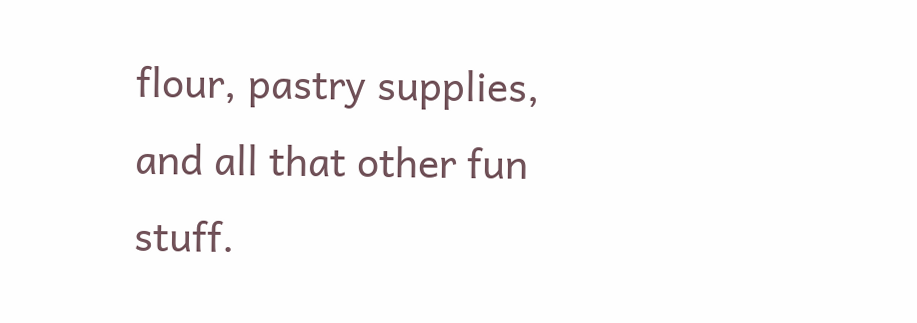flour, pastry supplies, and all that other fun stuff.